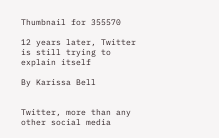Thumbnail for 355570

12 years later, Twitter is still trying to explain itself

By Karissa Bell


Twitter, more than any other social media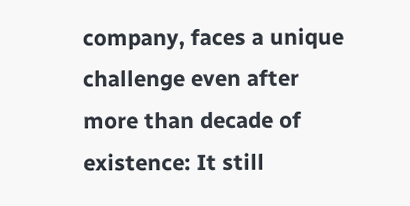company, faces a unique challenge even after more than decade of existence: It still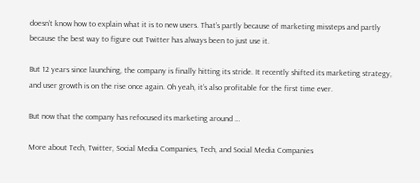doesn’t know how to explain what it is to new users. That’s partly because of marketing missteps and partly because the best way to figure out Twitter has always been to just use it.

But 12 years since launching, the company is finally hitting its stride. It recently shifted its marketing strategy, and user growth is on the rise once again. Oh yeah, it’s also profitable for the first time ever.

But now that the company has refocused its marketing around …

More about Tech, Twitter, Social Media Companies, Tech, and Social Media Companies